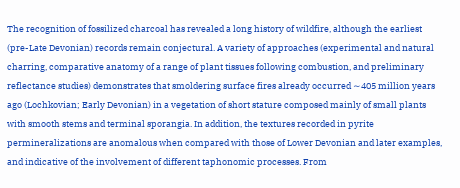The recognition of fossilized charcoal has revealed a long history of wildfire, although the earliest (pre-Late Devonian) records remain conjectural. A variety of approaches (experimental and natural charring, comparative anatomy of a range of plant tissues following combustion, and preliminary reflectance studies) demonstrates that smoldering surface fires already occurred ∼405 million years ago (Lochkovian; Early Devonian) in a vegetation of short stature composed mainly of small plants with smooth stems and terminal sporangia. In addition, the textures recorded in pyrite permineralizations are anomalous when compared with those of Lower Devonian and later examples, and indicative of the involvement of different taphonomic processes. From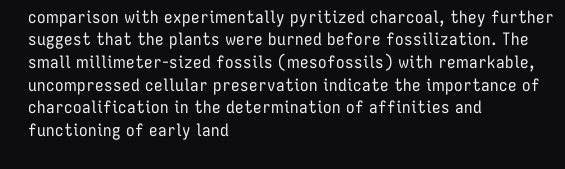comparison with experimentally pyritized charcoal, they further suggest that the plants were burned before fossilization. The small millimeter-sized fossils (mesofossils) with remarkable, uncompressed cellular preservation indicate the importance of charcoalification in the determination of affinities and functioning of early land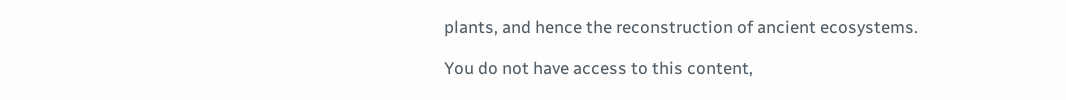plants, and hence the reconstruction of ancient ecosystems.

You do not have access to this content,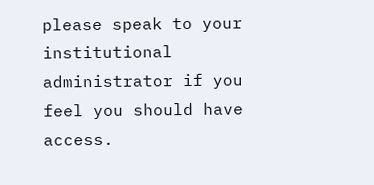please speak to your institutional administrator if you feel you should have access.